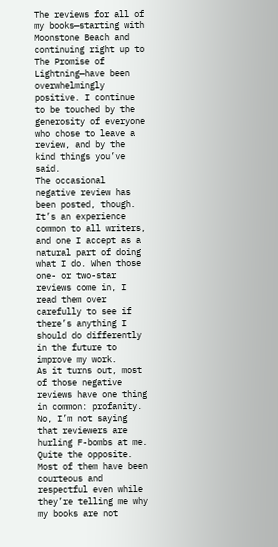The reviews for all of my books—starting with Moonstone Beach and continuing right up to The Promise of Lightning—have been overwhelmingly positive. I continue to be touched by the generosity of everyone who chose to leave a review, and by the kind things you’ve said.
The occasional negative review has been posted, though. It’s an experience common to all writers, and one I accept as a natural part of doing what I do. When those one- or two-star reviews come in, I read them over carefully to see if there’s anything I should do differently in the future to improve my work.
As it turns out, most of those negative reviews have one thing in common: profanity.
No, I’m not saying that reviewers are hurling F-bombs at me. Quite the opposite. Most of them have been courteous and respectful even while they’re telling me why my books are not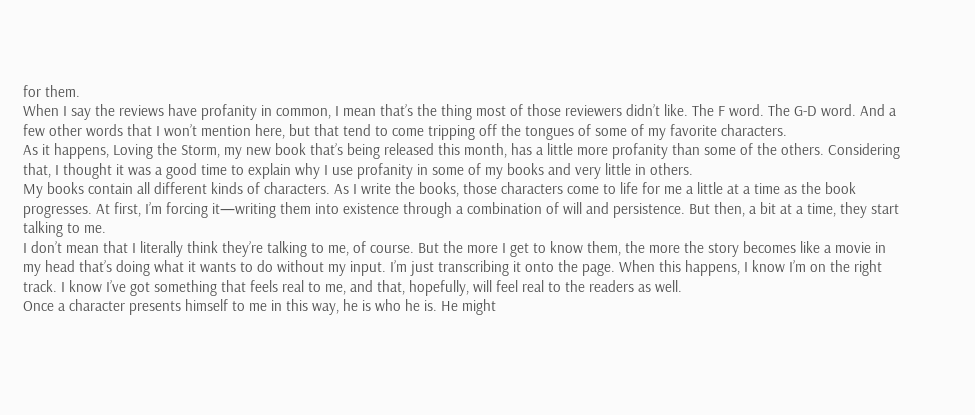for them.
When I say the reviews have profanity in common, I mean that’s the thing most of those reviewers didn’t like. The F word. The G-D word. And a few other words that I won’t mention here, but that tend to come tripping off the tongues of some of my favorite characters.
As it happens, Loving the Storm, my new book that’s being released this month, has a little more profanity than some of the others. Considering that, I thought it was a good time to explain why I use profanity in some of my books and very little in others.
My books contain all different kinds of characters. As I write the books, those characters come to life for me a little at a time as the book progresses. At first, I’m forcing it—writing them into existence through a combination of will and persistence. But then, a bit at a time, they start talking to me.
I don’t mean that I literally think they’re talking to me, of course. But the more I get to know them, the more the story becomes like a movie in my head that’s doing what it wants to do without my input. I’m just transcribing it onto the page. When this happens, I know I’m on the right track. I know I’ve got something that feels real to me, and that, hopefully, will feel real to the readers as well.
Once a character presents himself to me in this way, he is who he is. He might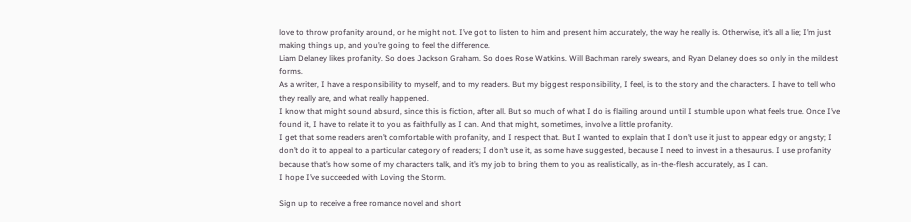love to throw profanity around, or he might not. I’ve got to listen to him and present him accurately, the way he really is. Otherwise, it’s all a lie; I’m just making things up, and you’re going to feel the difference.
Liam Delaney likes profanity. So does Jackson Graham. So does Rose Watkins. Will Bachman rarely swears, and Ryan Delaney does so only in the mildest forms.
As a writer, I have a responsibility to myself, and to my readers. But my biggest responsibility, I feel, is to the story and the characters. I have to tell who they really are, and what really happened.
I know that might sound absurd, since this is fiction, after all. But so much of what I do is flailing around until I stumble upon what feels true. Once I’ve found it, I have to relate it to you as faithfully as I can. And that might, sometimes, involve a little profanity.
I get that some readers aren’t comfortable with profanity, and I respect that. But I wanted to explain that I don’t use it just to appear edgy or angsty; I don’t do it to appeal to a particular category of readers; I don’t use it, as some have suggested, because I need to invest in a thesaurus. I use profanity because that’s how some of my characters talk, and it’s my job to bring them to you as realistically, as in-the-flesh accurately, as I can.
I hope I’ve succeeded with Loving the Storm.

Sign up to receive a free romance novel and short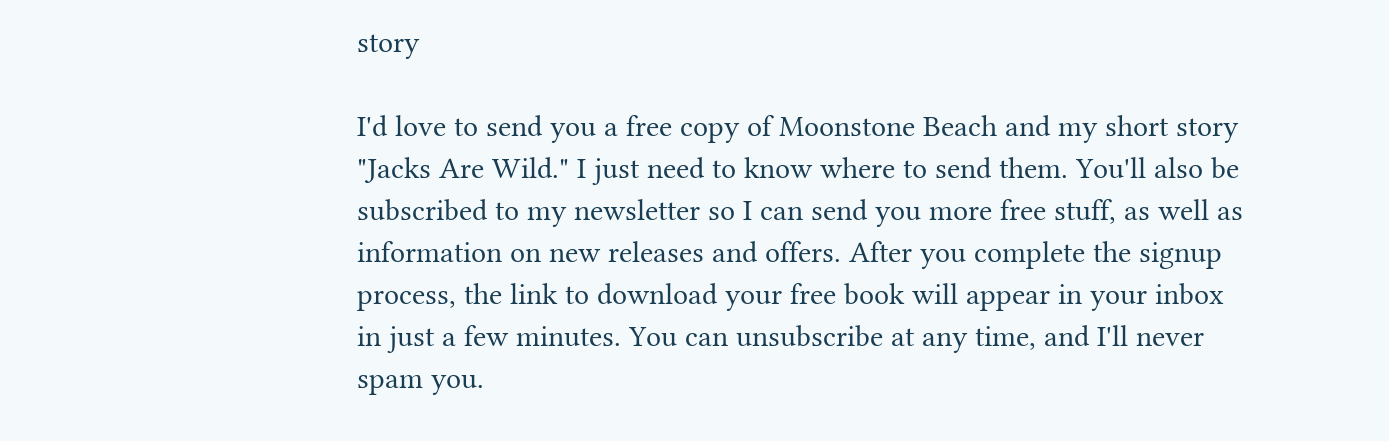story

I'd love to send you a free copy of Moonstone Beach and my short story "Jacks Are Wild." I just need to know where to send them. You'll also be subscribed to my newsletter so I can send you more free stuff, as well as information on new releases and offers. After you complete the signup process, the link to download your free book will appear in your inbox in just a few minutes. You can unsubscribe at any time, and I'll never spam you.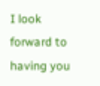I look forward to having you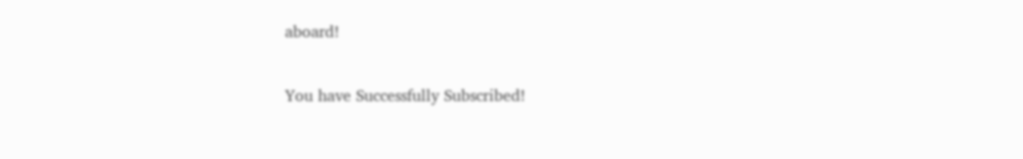aboard!

You have Successfully Subscribed!